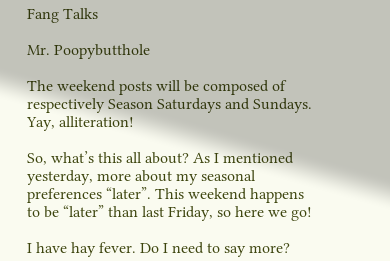Fang Talks

Mr. Poopybutthole

The weekend posts will be composed of respectively Season Saturdays and Sundays. Yay, alliteration!

So, what’s this all about? As I mentioned yesterday, more about my seasonal preferences “later”. This weekend happens to be “later” than last Friday, so here we go!

I have hay fever. Do I need to say more?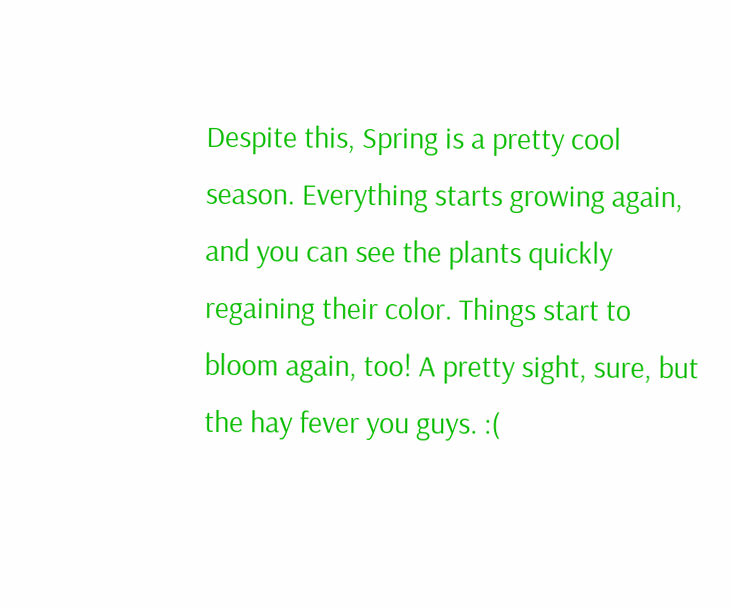Despite this, Spring is a pretty cool season. Everything starts growing again, and you can see the plants quickly regaining their color. Things start to bloom again, too! A pretty sight, sure, but the hay fever you guys. :(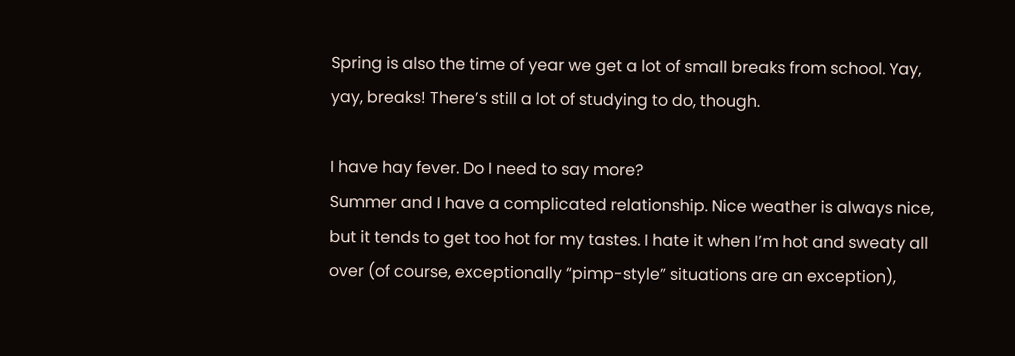Spring is also the time of year we get a lot of small breaks from school. Yay, yay, breaks! There’s still a lot of studying to do, though.

I have hay fever. Do I need to say more?
Summer and I have a complicated relationship. Nice weather is always nice, but it tends to get too hot for my tastes. I hate it when I’m hot and sweaty all over (of course, exceptionally “pimp-style” situations are an exception),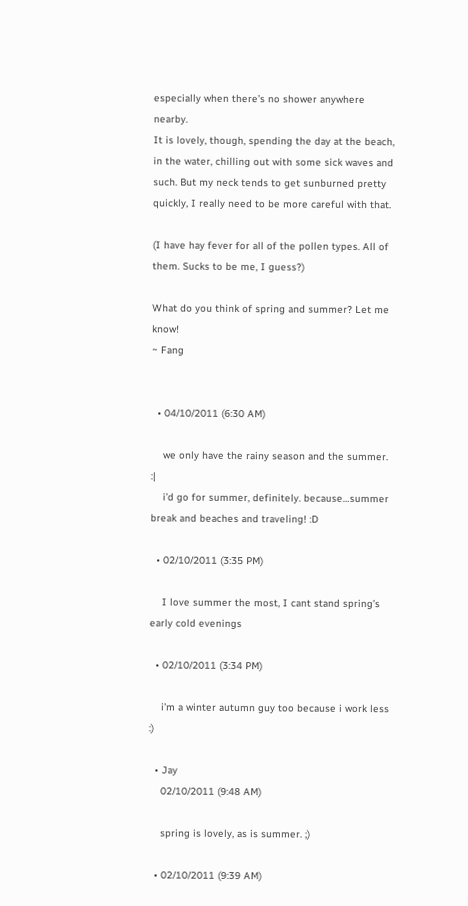especially when there’s no shower anywhere nearby.
It is lovely, though, spending the day at the beach, in the water, chilling out with some sick waves and such. But my neck tends to get sunburned pretty quickly, I really need to be more careful with that.

(I have hay fever for all of the pollen types. All of them. Sucks to be me, I guess?)

What do you think of spring and summer? Let me know!
~ Fang


  • 04/10/2011 (6:30 AM)

    we only have the rainy season and the summer. :|
    i’d go for summer, definitely. because…summer break and beaches and traveling! :D

  • 02/10/2011 (3:35 PM)

    I love summer the most, I cant stand spring’s early cold evenings

  • 02/10/2011 (3:34 PM)

    i’m a winter autumn guy too because i work less :)

  • Jay
    02/10/2011 (9:48 AM)

    spring is lovely, as is summer. ;)

  • 02/10/2011 (9:39 AM)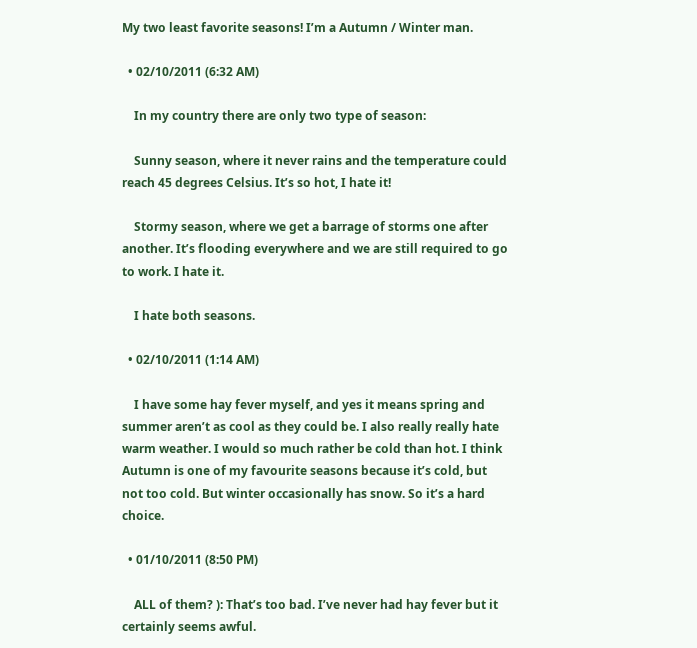My two least favorite seasons! I’m a Autumn / Winter man.

  • 02/10/2011 (6:32 AM)

    In my country there are only two type of season:

    Sunny season, where it never rains and the temperature could reach 45 degrees Celsius. It’s so hot, I hate it!

    Stormy season, where we get a barrage of storms one after another. It’s flooding everywhere and we are still required to go to work. I hate it.

    I hate both seasons.

  • 02/10/2011 (1:14 AM)

    I have some hay fever myself, and yes it means spring and summer aren’t as cool as they could be. I also really really hate warm weather. I would so much rather be cold than hot. I think Autumn is one of my favourite seasons because it’s cold, but not too cold. But winter occasionally has snow. So it’s a hard choice.

  • 01/10/2011 (8:50 PM)

    ALL of them? ): That’s too bad. I’ve never had hay fever but it certainly seems awful.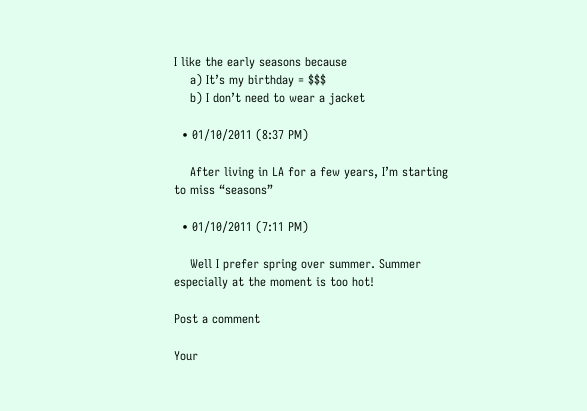I like the early seasons because
    a) It’s my birthday = $$$
    b) I don’t need to wear a jacket

  • 01/10/2011 (8:37 PM)

    After living in LA for a few years, I’m starting to miss “seasons”

  • 01/10/2011 (7:11 PM)

    Well I prefer spring over summer. Summer especially at the moment is too hot!

Post a comment

Your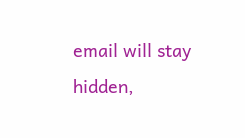email will stay hidden,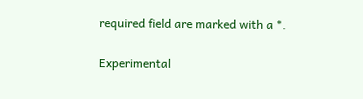required field are marked with a *.

Experimental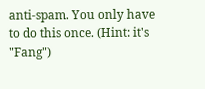anti-spam. You only have to do this once. (Hint: it's "Fang")